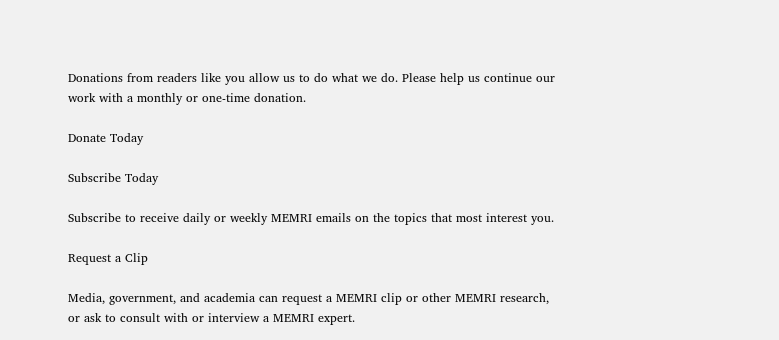Donations from readers like you allow us to do what we do. Please help us continue our work with a monthly or one-time donation.

Donate Today

Subscribe Today

Subscribe to receive daily or weekly MEMRI emails on the topics that most interest you.

Request a Clip

Media, government, and academia can request a MEMRI clip or other MEMRI research, or ask to consult with or interview a MEMRI expert.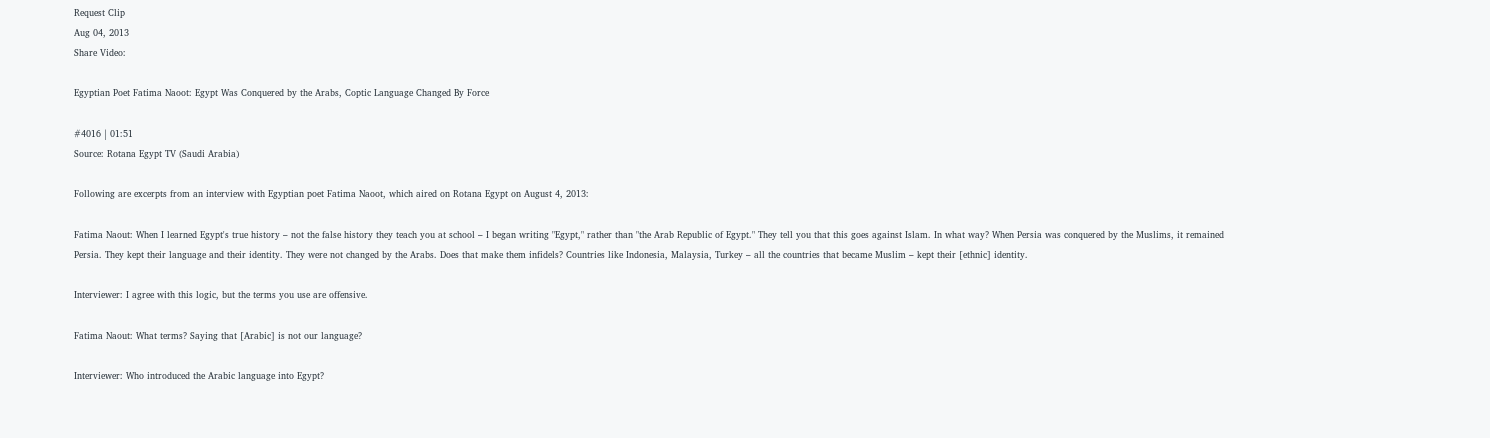Request Clip
Aug 04, 2013
Share Video:

Egyptian Poet Fatima Naoot: Egypt Was Conquered by the Arabs, Coptic Language Changed By Force

#4016 | 01:51
Source: Rotana Egypt TV (Saudi Arabia)

Following are excerpts from an interview with Egyptian poet Fatima Naoot, which aired on Rotana Egypt on August 4, 2013:

Fatima Naout: When I learned Egypt's true history – not the false history they teach you at school – I began writing "Egypt," rather than "the Arab Republic of Egypt." They tell you that this goes against Islam. In what way? When Persia was conquered by the Muslims, it remained Persia. They kept their language and their identity. They were not changed by the Arabs. Does that make them infidels? Countries like Indonesia, Malaysia, Turkey – all the countries that became Muslim – kept their [ethnic] identity.

Interviewer: I agree with this logic, but the terms you use are offensive.

Fatima Naout: What terms? Saying that [Arabic] is not our language?

Interviewer: Who introduced the Arabic language into Egypt?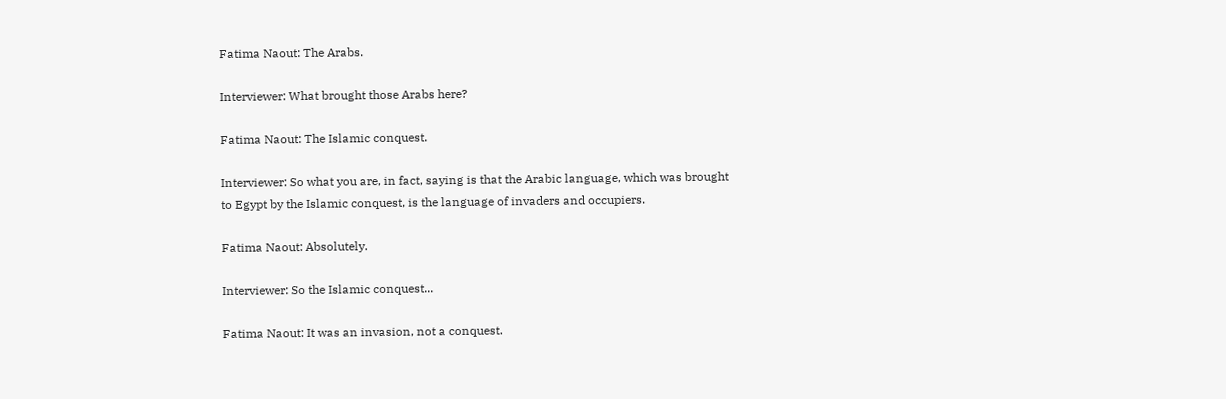Fatima Naout: The Arabs.

Interviewer: What brought those Arabs here?

Fatima Naout: The Islamic conquest.

Interviewer: So what you are, in fact, saying is that the Arabic language, which was brought to Egypt by the Islamic conquest, is the language of invaders and occupiers.

Fatima Naout: Absolutely.

Interviewer: So the Islamic conquest...

Fatima Naout: It was an invasion, not a conquest.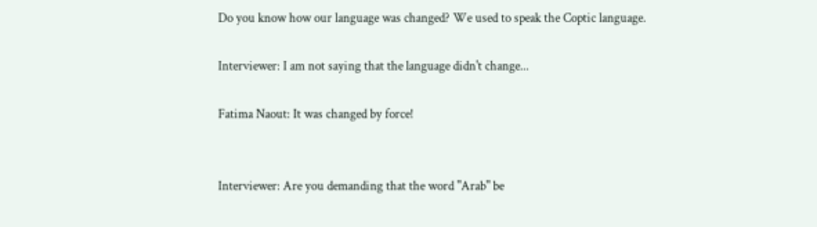Do you know how our language was changed? We used to speak the Coptic language.

Interviewer: I am not saying that the language didn't change...

Fatima Naout: It was changed by force!


Interviewer: Are you demanding that the word "Arab" be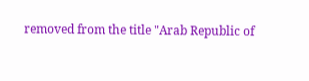removed from the title "Arab Republic of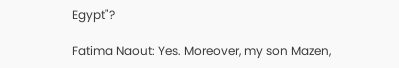Egypt"?

Fatima Naout: Yes. Moreover, my son Mazen,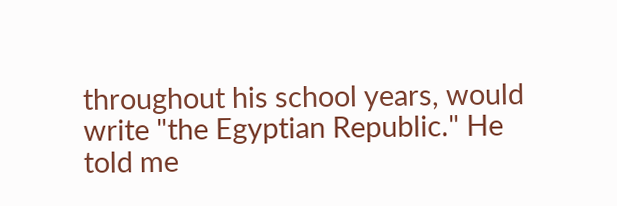throughout his school years, would write "the Egyptian Republic." He told me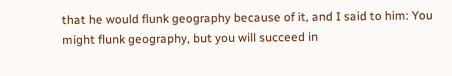that he would flunk geography because of it, and I said to him: You might flunk geography, but you will succeed in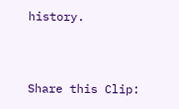history.


Share this Clip: